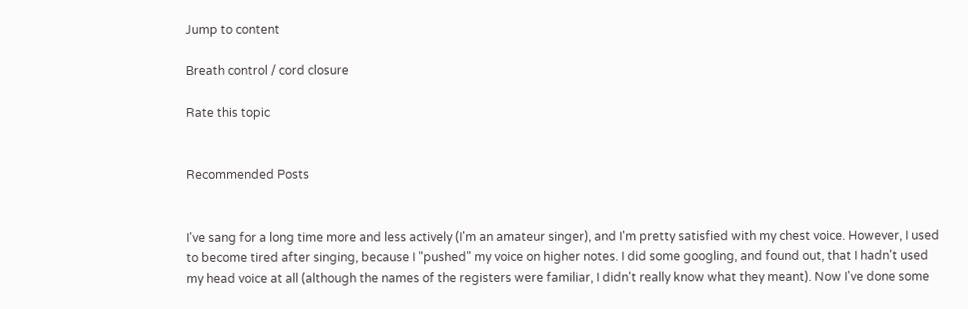Jump to content

Breath control / cord closure

Rate this topic


Recommended Posts


I've sang for a long time more and less actively (I'm an amateur singer), and I'm pretty satisfied with my chest voice. However, I used to become tired after singing, because I "pushed" my voice on higher notes. I did some googling, and found out, that I hadn't used my head voice at all (although the names of the registers were familiar, I didn't really know what they meant). Now I've done some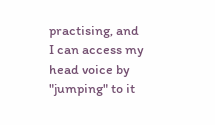practising, and I can access my head voice by "jumping" to it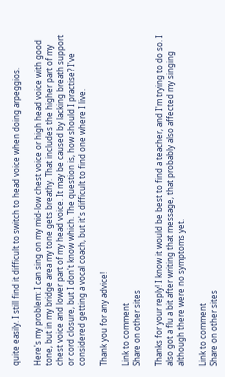quite easily. I still find it difficult to switch to head voice when doing arpeggios.

Here's my problem: I can sing on my mid-low chest voice or high head voice with good tone, but in my bridge area my tone gets breathy. That includes the higher part of my chest voice and lower part of my head voice. It may be caused by lacking breath support or cord closure, but I don't know which. The question is, how should I practise? I've considered getting a vocal coach, but it's difficult to find one where I live.

Thank you for any advice!

Link to comment
Share on other sites

Thanks for your reply! I know it would be best to find a teacher, and I'm trying to do so. I also got a flu a bit after writing that message, that probably also affected my singing although there were no symptoms yet.

Link to comment
Share on other sites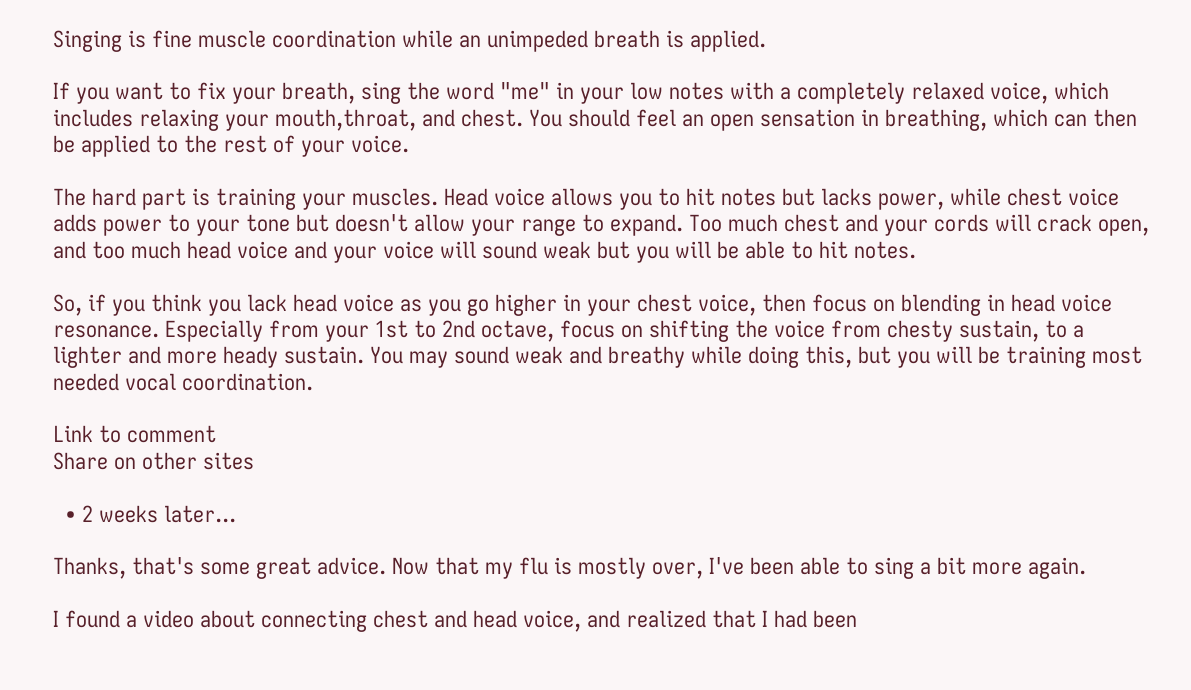Singing is fine muscle coordination while an unimpeded breath is applied.

If you want to fix your breath, sing the word "me" in your low notes with a completely relaxed voice, which includes relaxing your mouth,throat, and chest. You should feel an open sensation in breathing, which can then be applied to the rest of your voice.

The hard part is training your muscles. Head voice allows you to hit notes but lacks power, while chest voice adds power to your tone but doesn't allow your range to expand. Too much chest and your cords will crack open, and too much head voice and your voice will sound weak but you will be able to hit notes.

So, if you think you lack head voice as you go higher in your chest voice, then focus on blending in head voice resonance. Especially from your 1st to 2nd octave, focus on shifting the voice from chesty sustain, to a lighter and more heady sustain. You may sound weak and breathy while doing this, but you will be training most needed vocal coordination.

Link to comment
Share on other sites

  • 2 weeks later...

Thanks, that's some great advice. Now that my flu is mostly over, I've been able to sing a bit more again.

I found a video about connecting chest and head voice, and realized that I had been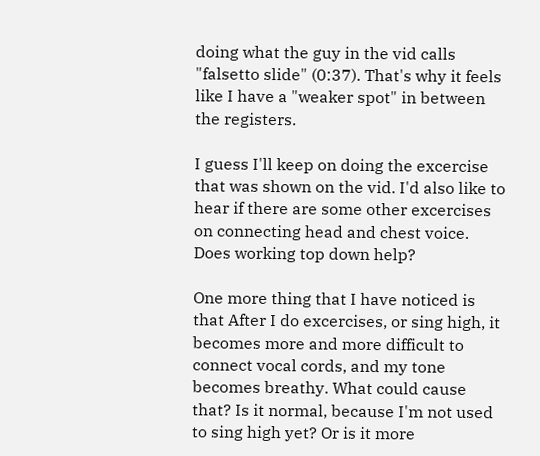doing what the guy in the vid calls "falsetto slide" (0:37). That's why it feels like I have a "weaker spot" in between the registers.

I guess I'll keep on doing the excercise that was shown on the vid. I'd also like to hear if there are some other excercises on connecting head and chest voice. Does working top down help?

One more thing that I have noticed is that After I do excercises, or sing high, it becomes more and more difficult to connect vocal cords, and my tone becomes breathy. What could cause that? Is it normal, because I'm not used to sing high yet? Or is it more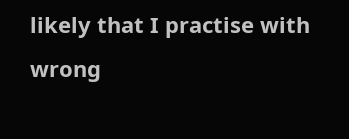likely that I practise with wrong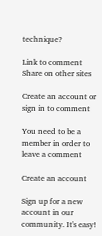technique?

Link to comment
Share on other sites

Create an account or sign in to comment

You need to be a member in order to leave a comment

Create an account

Sign up for a new account in our community. It's easy!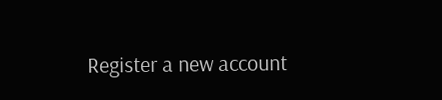Register a new account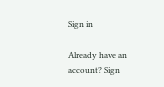Sign in

Already have an account? Sign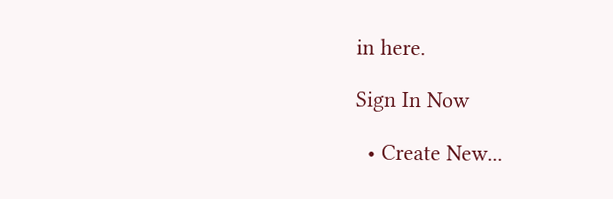in here.

Sign In Now

  • Create New...